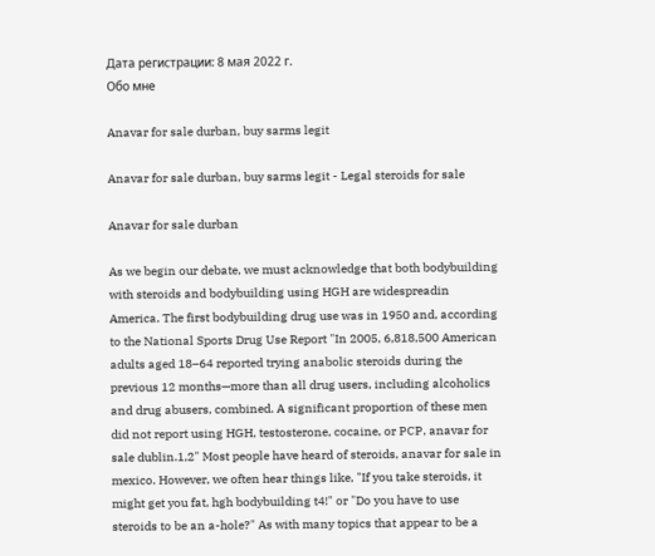Дата регистрации: 8 мая 2022 г.
Обо мне

Anavar for sale durban, buy sarms legit

Anavar for sale durban, buy sarms legit - Legal steroids for sale

Anavar for sale durban

As we begin our debate, we must acknowledge that both bodybuilding with steroids and bodybuilding using HGH are widespreadin America. The first bodybuilding drug use was in 1950 and, according to the National Sports Drug Use Report "In 2005, 6,818,500 American adults aged 18–64 reported trying anabolic steroids during the previous 12 months—more than all drug users, including alcoholics and drug abusers, combined. A significant proportion of these men did not report using HGH, testosterone, cocaine, or PCP, anavar for sale dublin.1,2" Most people have heard of steroids, anavar for sale in mexico. However, we often hear things like, "If you take steroids, it might get you fat, hgh bodybuilding t4!" or "Do you have to use steroids to be an a-hole?" As with many topics that appear to be a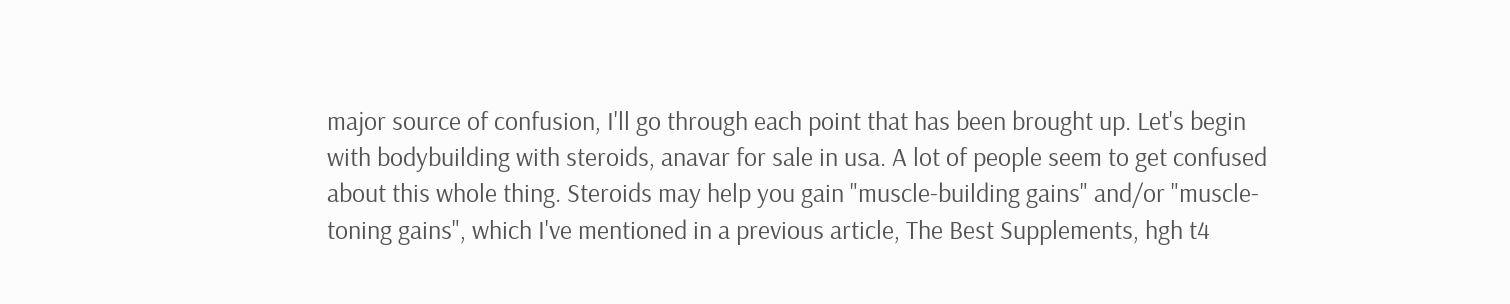major source of confusion, I'll go through each point that has been brought up. Let's begin with bodybuilding with steroids, anavar for sale in usa. A lot of people seem to get confused about this whole thing. Steroids may help you gain "muscle-building gains" and/or "muscle-toning gains", which I've mentioned in a previous article, The Best Supplements, hgh t4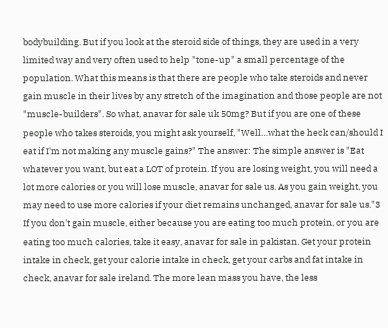bodybuilding. But if you look at the steroid side of things, they are used in a very limited way and very often used to help "tone-up" a small percentage of the population. What this means is that there are people who take steroids and never gain muscle in their lives by any stretch of the imagination and those people are not "muscle-builders". So what, anavar for sale uk 50mg? But if you are one of these people who takes steroids, you might ask yourself, "Well…what the heck can/should I eat if I'm not making any muscle gains?" The answer: The simple answer is "Eat whatever you want, but eat a LOT of protein. If you are losing weight, you will need a lot more calories or you will lose muscle, anavar for sale us. As you gain weight, you may need to use more calories if your diet remains unchanged, anavar for sale us."3 If you don't gain muscle, either because you are eating too much protein, or you are eating too much calories, take it easy, anavar for sale in pakistan. Get your protein intake in check, get your calorie intake in check, get your carbs and fat intake in check, anavar for sale ireland. The more lean mass you have, the less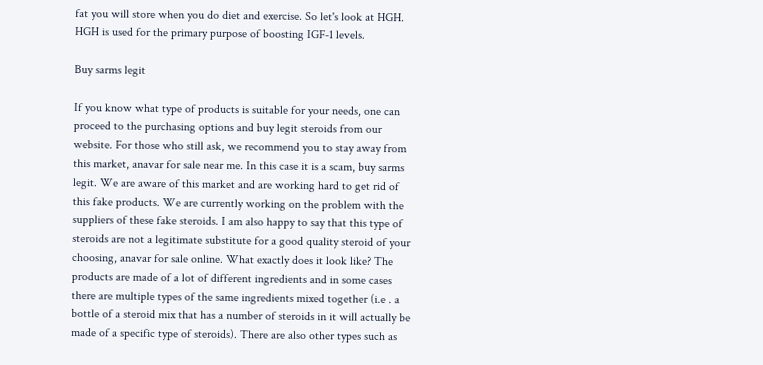fat you will store when you do diet and exercise. So let's look at HGH. HGH is used for the primary purpose of boosting IGF-1 levels.

Buy sarms legit

If you know what type of products is suitable for your needs, one can proceed to the purchasing options and buy legit steroids from our website. For those who still ask, we recommend you to stay away from this market, anavar for sale near me. In this case it is a scam, buy sarms legit. We are aware of this market and are working hard to get rid of this fake products. We are currently working on the problem with the suppliers of these fake steroids. I am also happy to say that this type of steroids are not a legitimate substitute for a good quality steroid of your choosing, anavar for sale online. What exactly does it look like? The products are made of a lot of different ingredients and in some cases there are multiple types of the same ingredients mixed together (i.e . a bottle of a steroid mix that has a number of steroids in it will actually be made of a specific type of steroids). There are also other types such as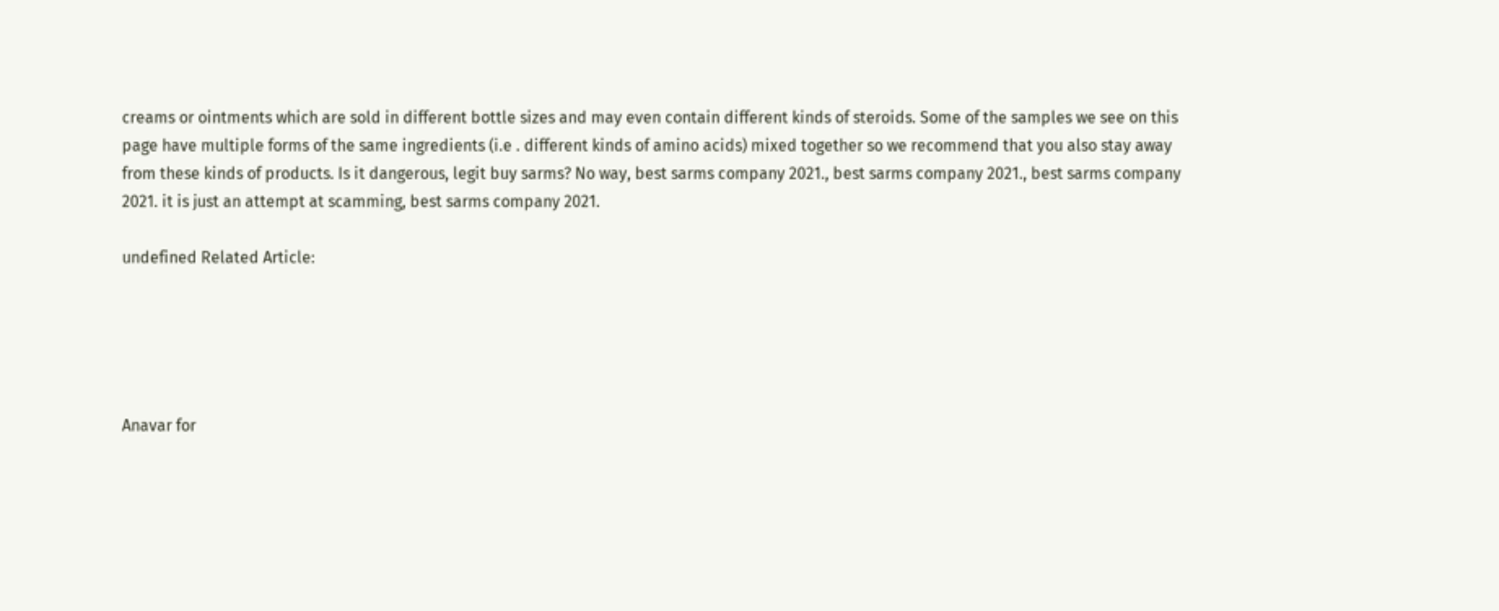creams or ointments which are sold in different bottle sizes and may even contain different kinds of steroids. Some of the samples we see on this page have multiple forms of the same ingredients (i.e . different kinds of amino acids) mixed together so we recommend that you also stay away from these kinds of products. Is it dangerous, legit buy sarms? No way, best sarms company 2021., best sarms company 2021., best sarms company 2021. it is just an attempt at scamming, best sarms company 2021.

undefined Related Article:





Anavar for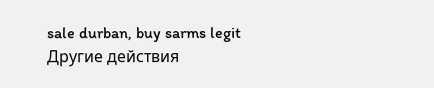sale durban, buy sarms legit
Другие действия